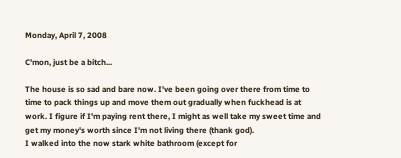Monday, April 7, 2008

C'mon, just be a bitch...

The house is so sad and bare now. I've been going over there from time to time to pack things up and move them out gradually when fuckhead is at work. I figure if I'm paying rent there, I might as well take my sweet time and get my money's worth since I'm not living there (thank god).
I walked into the now stark white bathroom (except for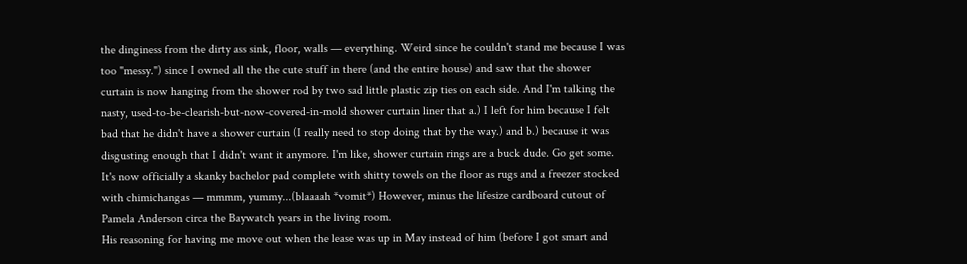the dinginess from the dirty ass sink, floor, walls — everything. Weird since he couldn't stand me because I was too "messy.") since I owned all the the cute stuff in there (and the entire house) and saw that the shower curtain is now hanging from the shower rod by two sad little plastic zip ties on each side. And I'm talking the nasty, used-to-be-clearish-but-now-covered-in-mold shower curtain liner that a.) I left for him because I felt bad that he didn't have a shower curtain (I really need to stop doing that by the way.) and b.) because it was disgusting enough that I didn't want it anymore. I'm like, shower curtain rings are a buck dude. Go get some.
It's now officially a skanky bachelor pad complete with shitty towels on the floor as rugs and a freezer stocked with chimichangas — mmmm, yummy...(blaaaah *vomit*) However, minus the lifesize cardboard cutout of Pamela Anderson circa the Baywatch years in the living room.
His reasoning for having me move out when the lease was up in May instead of him (before I got smart and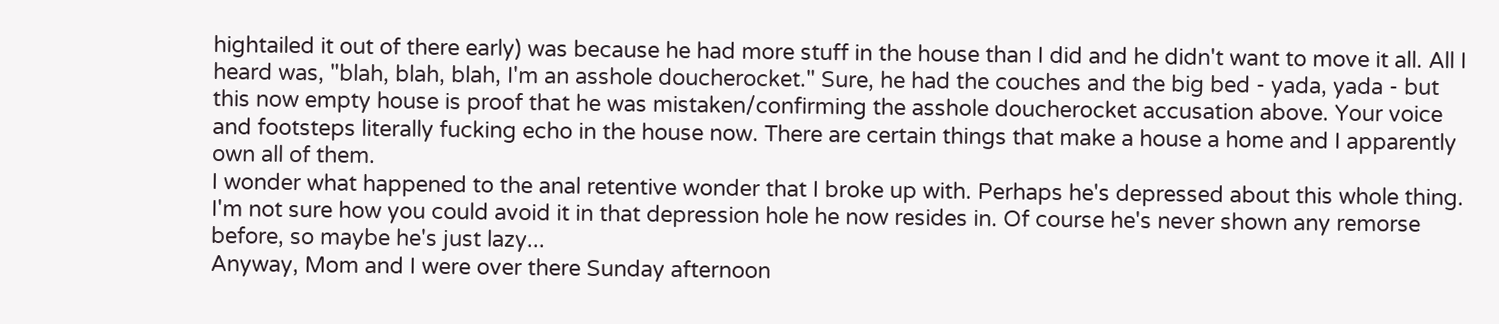hightailed it out of there early) was because he had more stuff in the house than I did and he didn't want to move it all. All I heard was, "blah, blah, blah, I'm an asshole doucherocket." Sure, he had the couches and the big bed - yada, yada - but this now empty house is proof that he was mistaken/confirming the asshole doucherocket accusation above. Your voice and footsteps literally fucking echo in the house now. There are certain things that make a house a home and I apparently own all of them.
I wonder what happened to the anal retentive wonder that I broke up with. Perhaps he's depressed about this whole thing. I'm not sure how you could avoid it in that depression hole he now resides in. Of course he's never shown any remorse before, so maybe he's just lazy...
Anyway, Mom and I were over there Sunday afternoon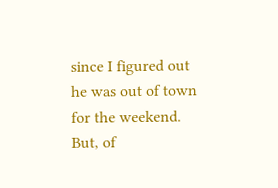since I figured out he was out of town for the weekend. But, of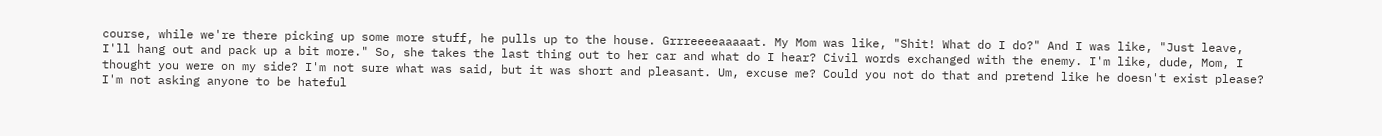course, while we're there picking up some more stuff, he pulls up to the house. Grrreeeeaaaaat. My Mom was like, "Shit! What do I do?" And I was like, "Just leave, I'll hang out and pack up a bit more." So, she takes the last thing out to her car and what do I hear? Civil words exchanged with the enemy. I'm like, dude, Mom, I thought you were on my side? I'm not sure what was said, but it was short and pleasant. Um, excuse me? Could you not do that and pretend like he doesn't exist please? I'm not asking anyone to be hateful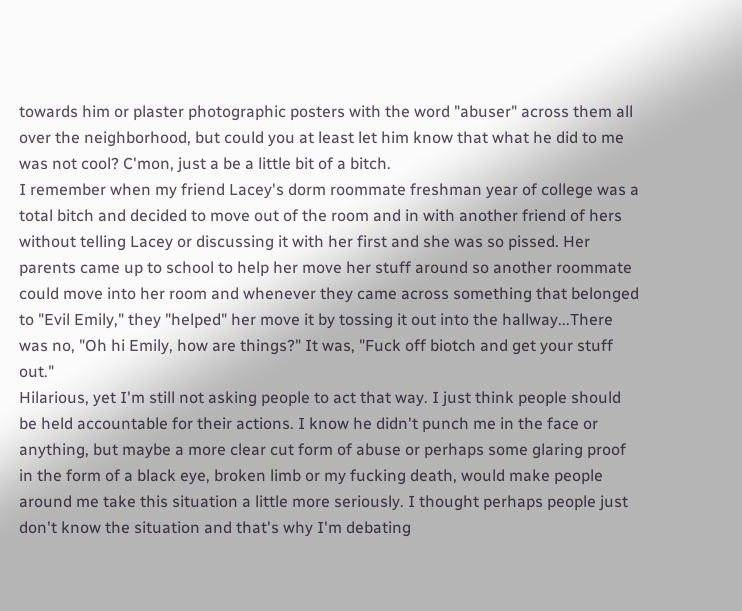towards him or plaster photographic posters with the word "abuser" across them all over the neighborhood, but could you at least let him know that what he did to me was not cool? C'mon, just a be a little bit of a bitch.
I remember when my friend Lacey's dorm roommate freshman year of college was a total bitch and decided to move out of the room and in with another friend of hers without telling Lacey or discussing it with her first and she was so pissed. Her parents came up to school to help her move her stuff around so another roommate could move into her room and whenever they came across something that belonged to "Evil Emily," they "helped" her move it by tossing it out into the hallway...There was no, "Oh hi Emily, how are things?" It was, "Fuck off biotch and get your stuff out."
Hilarious, yet I'm still not asking people to act that way. I just think people should be held accountable for their actions. I know he didn't punch me in the face or anything, but maybe a more clear cut form of abuse or perhaps some glaring proof in the form of a black eye, broken limb or my fucking death, would make people around me take this situation a little more seriously. I thought perhaps people just don't know the situation and that's why I'm debating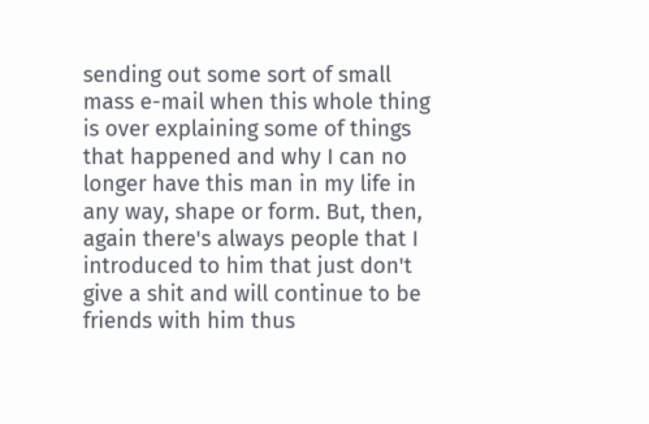sending out some sort of small mass e-mail when this whole thing is over explaining some of things that happened and why I can no longer have this man in my life in any way, shape or form. But, then, again there's always people that I introduced to him that just don't give a shit and will continue to be friends with him thus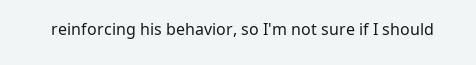reinforcing his behavior, so I'm not sure if I should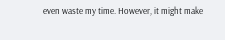even waste my time. However, it might make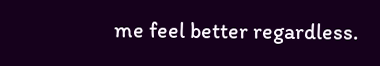me feel better regardless.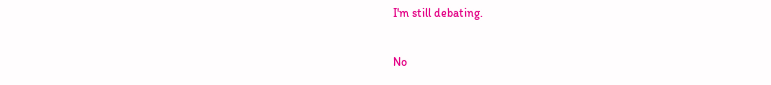I'm still debating.

No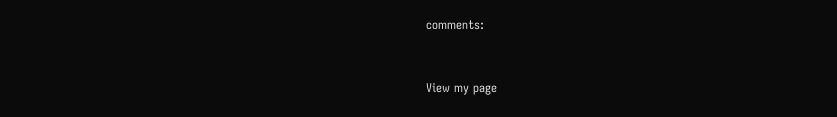comments:


View my page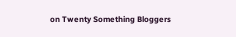on Twenty Something Bloggers